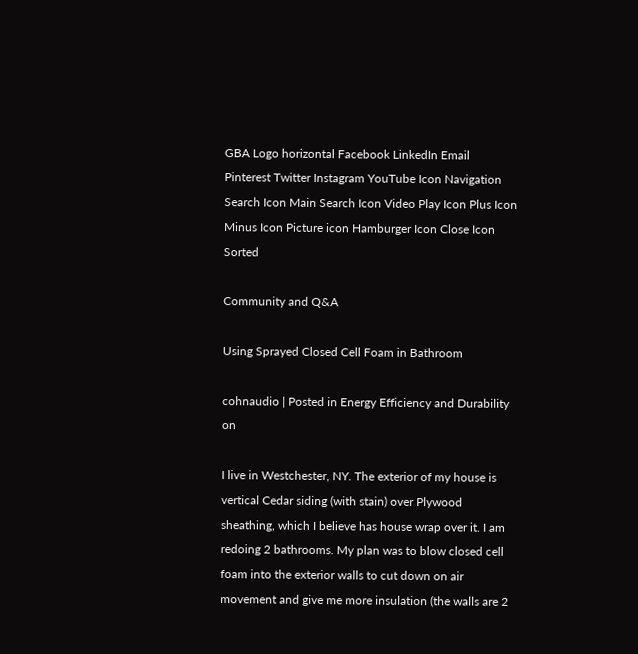GBA Logo horizontal Facebook LinkedIn Email Pinterest Twitter Instagram YouTube Icon Navigation Search Icon Main Search Icon Video Play Icon Plus Icon Minus Icon Picture icon Hamburger Icon Close Icon Sorted

Community and Q&A

Using Sprayed Closed Cell Foam in Bathroom

cohnaudio | Posted in Energy Efficiency and Durability on

I live in Westchester, NY. The exterior of my house is vertical Cedar siding (with stain) over Plywood sheathing, which I believe has house wrap over it. I am redoing 2 bathrooms. My plan was to blow closed cell foam into the exterior walls to cut down on air movement and give me more insulation (the walls are 2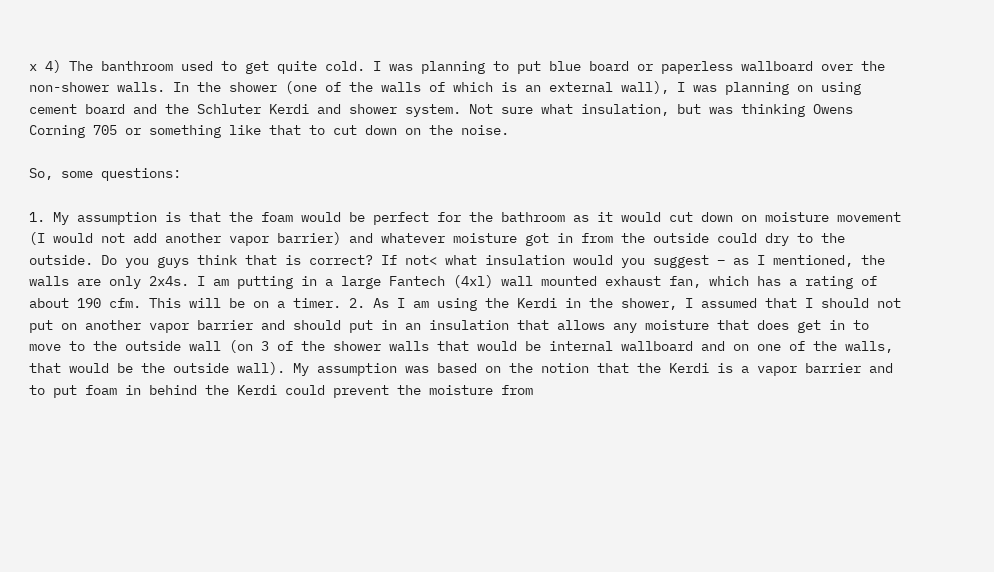x 4) The banthroom used to get quite cold. I was planning to put blue board or paperless wallboard over the non-shower walls. In the shower (one of the walls of which is an external wall), I was planning on using cement board and the Schluter Kerdi and shower system. Not sure what insulation, but was thinking Owens Corning 705 or something like that to cut down on the noise.

So, some questions:

1. My assumption is that the foam would be perfect for the bathroom as it would cut down on moisture movement (I would not add another vapor barrier) and whatever moisture got in from the outside could dry to the outside. Do you guys think that is correct? If not< what insulation would you suggest – as I mentioned, the walls are only 2x4s. I am putting in a large Fantech (4xl) wall mounted exhaust fan, which has a rating of about 190 cfm. This will be on a timer. 2. As I am using the Kerdi in the shower, I assumed that I should not put on another vapor barrier and should put in an insulation that allows any moisture that does get in to move to the outside wall (on 3 of the shower walls that would be internal wallboard and on one of the walls, that would be the outside wall). My assumption was based on the notion that the Kerdi is a vapor barrier and to put foam in behind the Kerdi could prevent the moisture from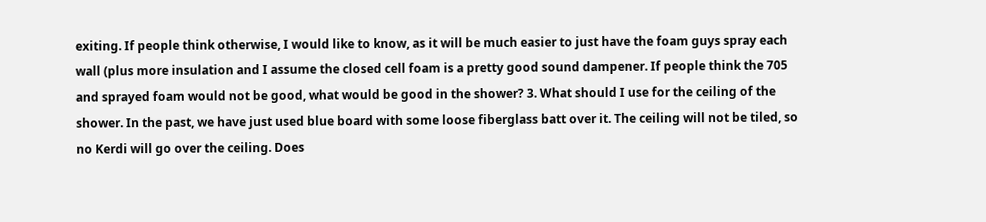exiting. If people think otherwise, I would like to know, as it will be much easier to just have the foam guys spray each wall (plus more insulation and I assume the closed cell foam is a pretty good sound dampener. If people think the 705 and sprayed foam would not be good, what would be good in the shower? 3. What should I use for the ceiling of the shower. In the past, we have just used blue board with some loose fiberglass batt over it. The ceiling will not be tiled, so no Kerdi will go over the ceiling. Does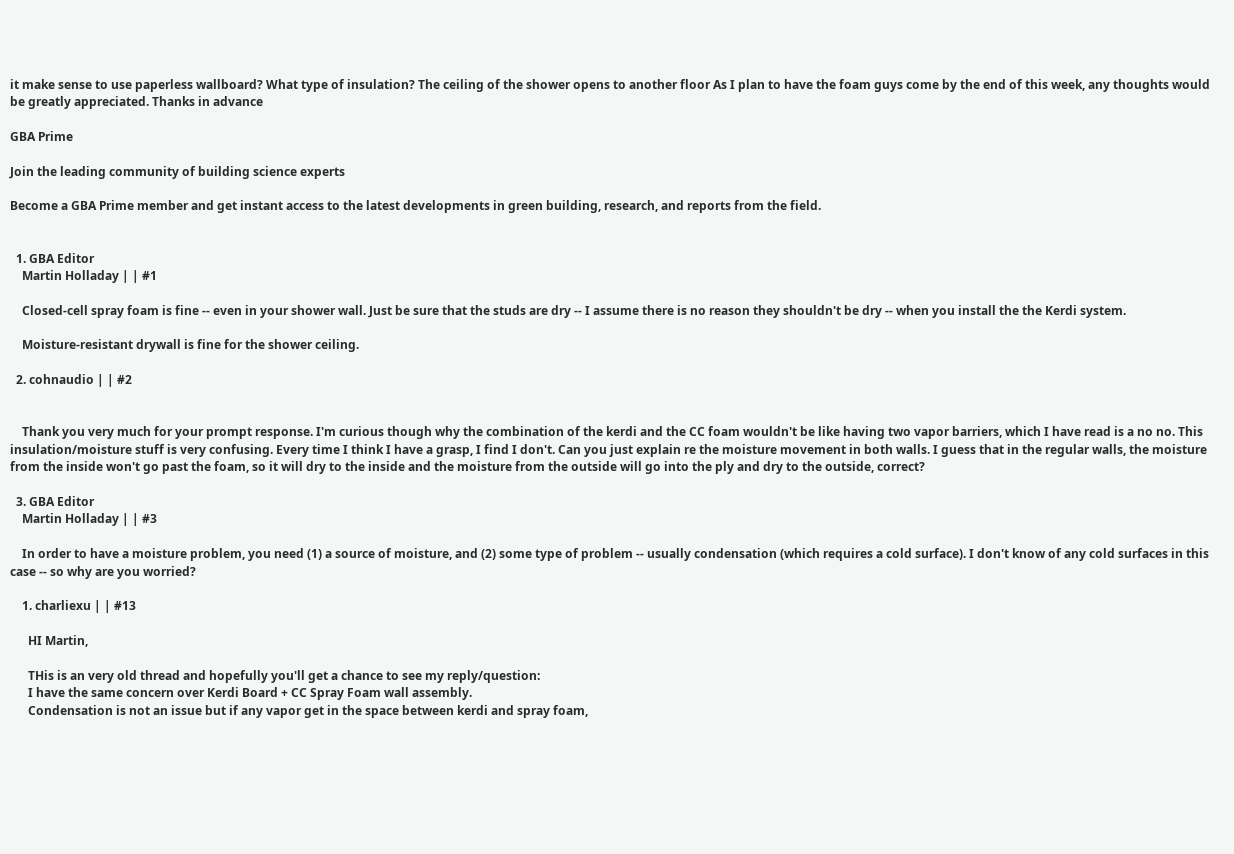it make sense to use paperless wallboard? What type of insulation? The ceiling of the shower opens to another floor As I plan to have the foam guys come by the end of this week, any thoughts would be greatly appreciated. Thanks in advance

GBA Prime

Join the leading community of building science experts

Become a GBA Prime member and get instant access to the latest developments in green building, research, and reports from the field.


  1. GBA Editor
    Martin Holladay | | #1

    Closed-cell spray foam is fine -- even in your shower wall. Just be sure that the studs are dry -- I assume there is no reason they shouldn't be dry -- when you install the the Kerdi system.

    Moisture-resistant drywall is fine for the shower ceiling.

  2. cohnaudio | | #2


    Thank you very much for your prompt response. I'm curious though why the combination of the kerdi and the CC foam wouldn't be like having two vapor barriers, which I have read is a no no. This insulation/moisture stuff is very confusing. Every time I think I have a grasp, I find I don't. Can you just explain re the moisture movement in both walls. I guess that in the regular walls, the moisture from the inside won't go past the foam, so it will dry to the inside and the moisture from the outside will go into the ply and dry to the outside, correct?

  3. GBA Editor
    Martin Holladay | | #3

    In order to have a moisture problem, you need (1) a source of moisture, and (2) some type of problem -- usually condensation (which requires a cold surface). I don't know of any cold surfaces in this case -- so why are you worried?

    1. charliexu | | #13

      HI Martin,

      THis is an very old thread and hopefully you'll get a chance to see my reply/question:
      I have the same concern over Kerdi Board + CC Spray Foam wall assembly.
      Condensation is not an issue but if any vapor get in the space between kerdi and spray foam,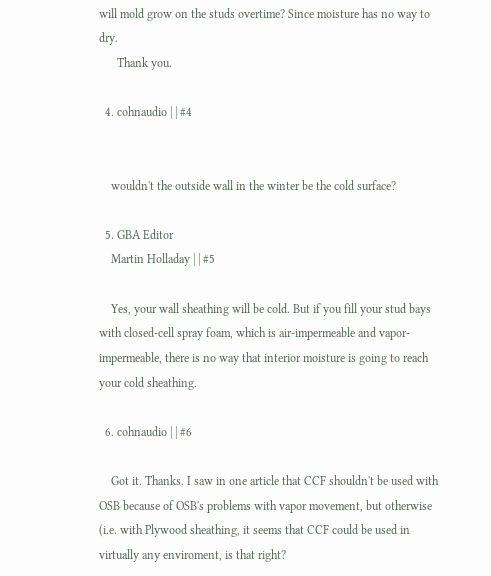will mold grow on the studs overtime? Since moisture has no way to dry.
      Thank you.

  4. cohnaudio | | #4


    wouldn't the outside wall in the winter be the cold surface?

  5. GBA Editor
    Martin Holladay | | #5

    Yes, your wall sheathing will be cold. But if you fill your stud bays with closed-cell spray foam, which is air-impermeable and vapor-impermeable, there is no way that interior moisture is going to reach your cold sheathing.

  6. cohnaudio | | #6

    Got it. Thanks. I saw in one article that CCF shouldn't be used with OSB because of OSB's problems with vapor movement, but otherwise (i.e. with Plywood sheathing, it seems that CCF could be used in virtually any enviroment, is that right?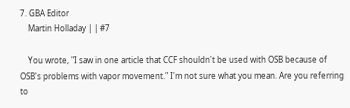7. GBA Editor
    Martin Holladay | | #7

    You wrote, "I saw in one article that CCF shouldn't be used with OSB because of OSB's problems with vapor movement." I'm not sure what you mean. Are you referring to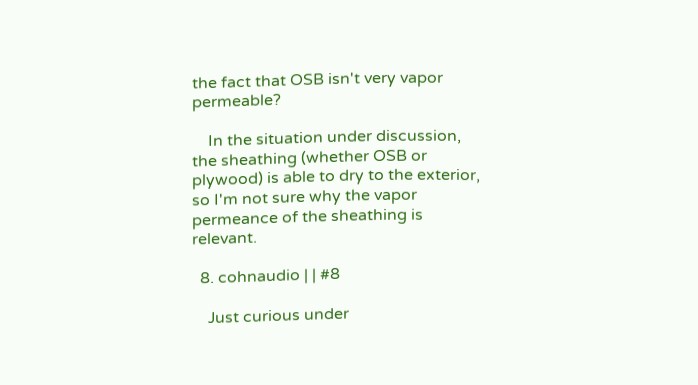the fact that OSB isn't very vapor permeable?

    In the situation under discussion, the sheathing (whether OSB or plywood) is able to dry to the exterior, so I'm not sure why the vapor permeance of the sheathing is relevant.

  8. cohnaudio | | #8

    Just curious under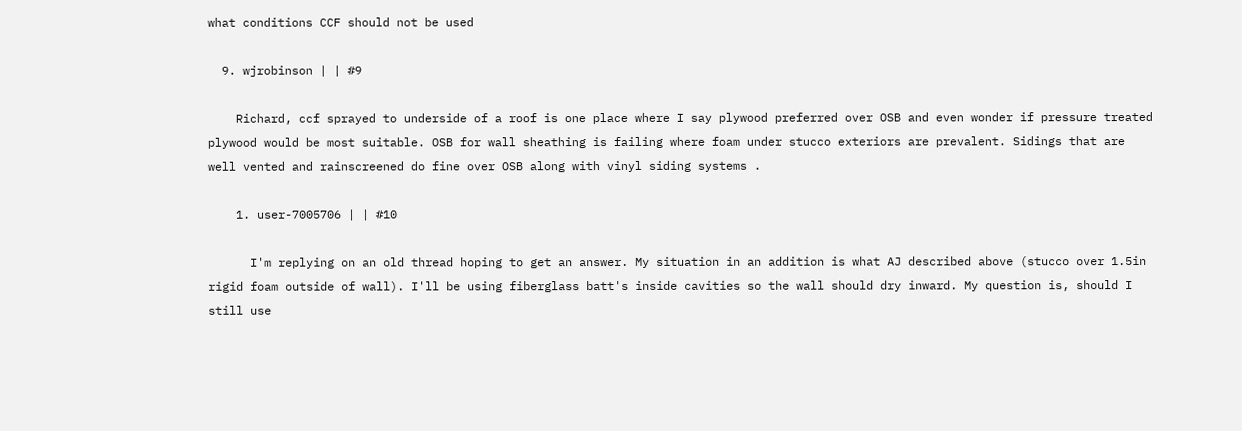what conditions CCF should not be used

  9. wjrobinson | | #9

    Richard, ccf sprayed to underside of a roof is one place where I say plywood preferred over OSB and even wonder if pressure treated plywood would be most suitable. OSB for wall sheathing is failing where foam under stucco exteriors are prevalent. Sidings that are well vented and rainscreened do fine over OSB along with vinyl siding systems .

    1. user-7005706 | | #10

      I'm replying on an old thread hoping to get an answer. My situation in an addition is what AJ described above (stucco over 1.5in rigid foam outside of wall). I'll be using fiberglass batt's inside cavities so the wall should dry inward. My question is, should I still use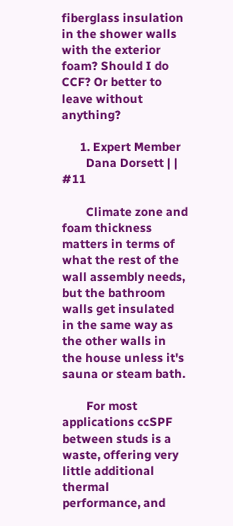fiberglass insulation in the shower walls with the exterior foam? Should I do CCF? Or better to leave without anything?

      1. Expert Member
        Dana Dorsett | | #11

        Climate zone and foam thickness matters in terms of what the rest of the wall assembly needs, but the bathroom walls get insulated in the same way as the other walls in the house unless it's sauna or steam bath.

        For most applications ccSPF between studs is a waste, offering very little additional thermal performance, and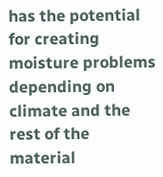has the potential for creating moisture problems depending on climate and the rest of the material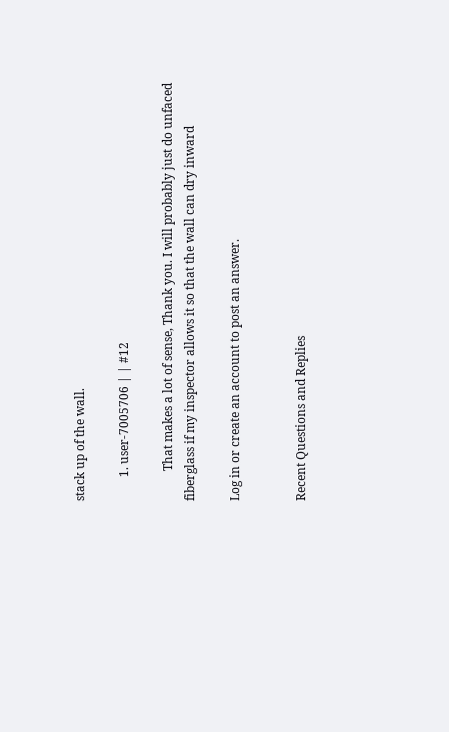stack up of the wall.

        1. user-7005706 | | #12

          That makes a lot of sense, Thank you. I will probably just do unfaced fiberglass if my inspector allows it so that the wall can dry inward

Log in or create an account to post an answer.


Recent Questions and Replies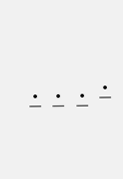• |
  • |
  • |
  • |